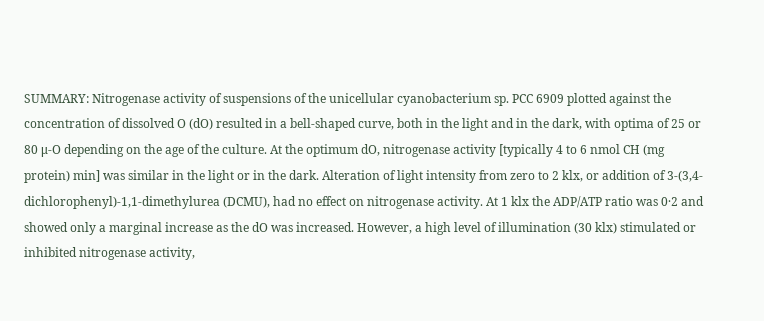SUMMARY: Nitrogenase activity of suspensions of the unicellular cyanobacterium sp. PCC 6909 plotted against the concentration of dissolved O (dO) resulted in a bell-shaped curve, both in the light and in the dark, with optima of 25 or 80 μ-O depending on the age of the culture. At the optimum dO, nitrogenase activity [typically 4 to 6 nmol CH (mg protein) min] was similar in the light or in the dark. Alteration of light intensity from zero to 2 klx, or addition of 3-(3,4-dichlorophenyl)-1,1-dimethylurea (DCMU), had no effect on nitrogenase activity. At 1 klx the ADP/ATP ratio was 0·2 and showed only a marginal increase as the dO was increased. However, a high level of illumination (30 klx) stimulated or inhibited nitrogenase activity,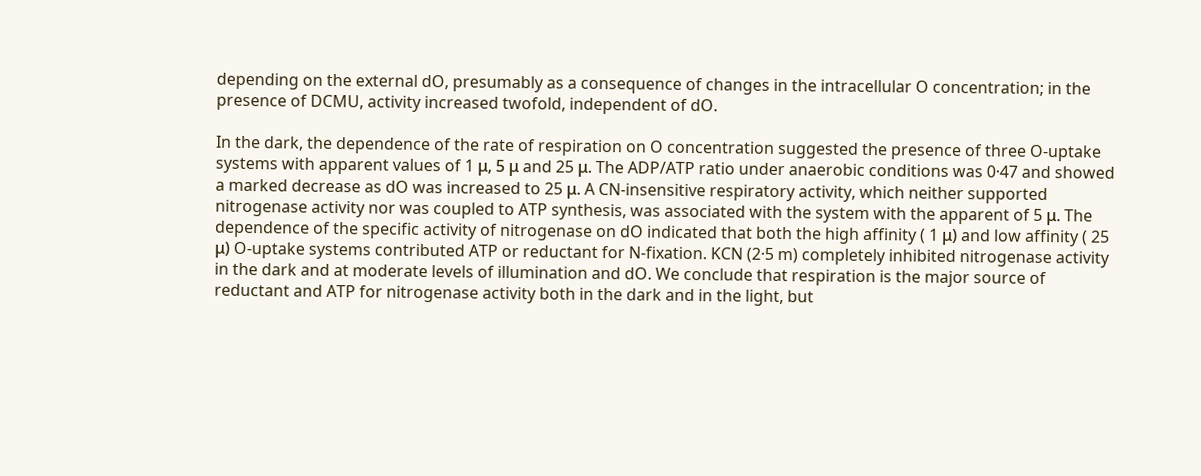depending on the external dO, presumably as a consequence of changes in the intracellular O concentration; in the presence of DCMU, activity increased twofold, independent of dO.

In the dark, the dependence of the rate of respiration on O concentration suggested the presence of three O-uptake systems with apparent values of 1 μ, 5 μ and 25 μ. The ADP/ATP ratio under anaerobic conditions was 0·47 and showed a marked decrease as dO was increased to 25 μ. A CN-insensitive respiratory activity, which neither supported nitrogenase activity nor was coupled to ATP synthesis, was associated with the system with the apparent of 5 μ. The dependence of the specific activity of nitrogenase on dO indicated that both the high affinity ( 1 μ) and low affinity ( 25 μ) O-uptake systems contributed ATP or reductant for N-fixation. KCN (2·5 m) completely inhibited nitrogenase activity in the dark and at moderate levels of illumination and dO. We conclude that respiration is the major source of reductant and ATP for nitrogenase activity both in the dark and in the light, but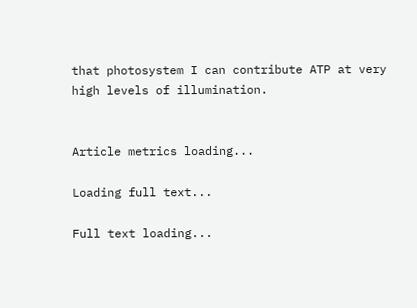that photosystem I can contribute ATP at very high levels of illumination.


Article metrics loading...

Loading full text...

Full text loading...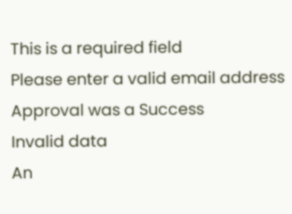This is a required field
Please enter a valid email address
Approval was a Success
Invalid data
An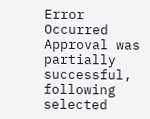Error Occurred
Approval was partially successful, following selected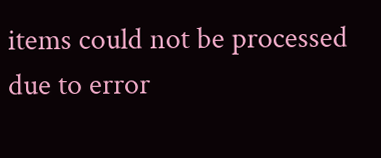items could not be processed due to error